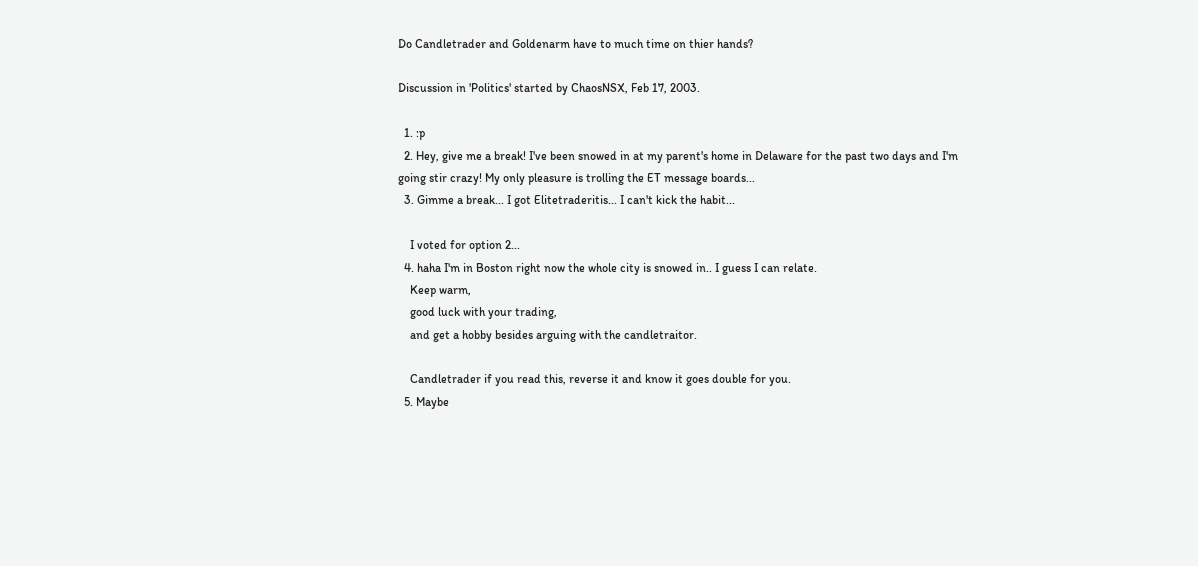Do Candletrader and Goldenarm have to much time on thier hands?

Discussion in 'Politics' started by ChaosNSX, Feb 17, 2003.

  1. :p
  2. Hey, give me a break! I've been snowed in at my parent's home in Delaware for the past two days and I'm going stir crazy! My only pleasure is trolling the ET message boards...
  3. Gimme a break... I got Elitetraderitis... I can't kick the habit...

    I voted for option 2...
  4. haha I'm in Boston right now the whole city is snowed in.. I guess I can relate.
    Keep warm,
    good luck with your trading,
    and get a hobby besides arguing with the candletraitor.

    Candletrader if you read this, reverse it and know it goes double for you.
  5. Maybe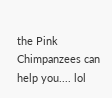the Pink Chimpanzees can help you.... lol